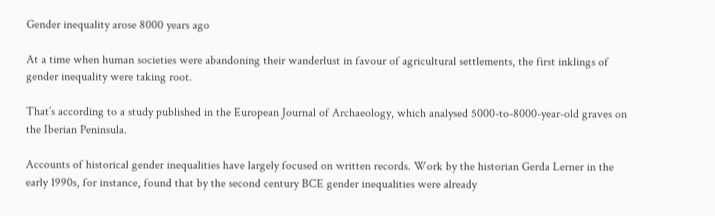Gender inequality arose 8000 years ago

At a time when human societies were abandoning their wanderlust in favour of agricultural settlements, the first inklings of gender inequality were taking root.

That’s according to a study published in the European Journal of Archaeology, which analysed 5000-to-8000-year-old graves on the Iberian Peninsula.

Accounts of historical gender inequalities have largely focused on written records. Work by the historian Gerda Lerner in the early 1990s, for instance, found that by the second century BCE gender inequalities were already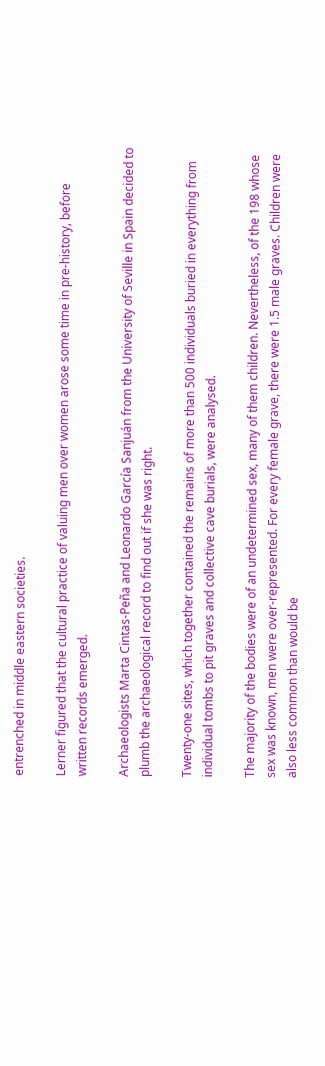entrenched in middle eastern societies.

Lerner figured that the cultural practice of valuing men over women arose some time in pre-history, before written records emerged.

Archaeologists Marta Cintas-Peña and Leonardo García Sanjuán from the University of Seville in Spain decided to plumb the archaeological record to find out if she was right.

Twenty-one sites, which together contained the remains of more than 500 individuals buried in everything from individual tombs to pit graves and collective cave burials, were analysed.

The majority of the bodies were of an undetermined sex, many of them children. Nevertheless, of the 198 whose sex was known, men were over-represented. For every female grave, there were 1.5 male graves. Children were also less common than would be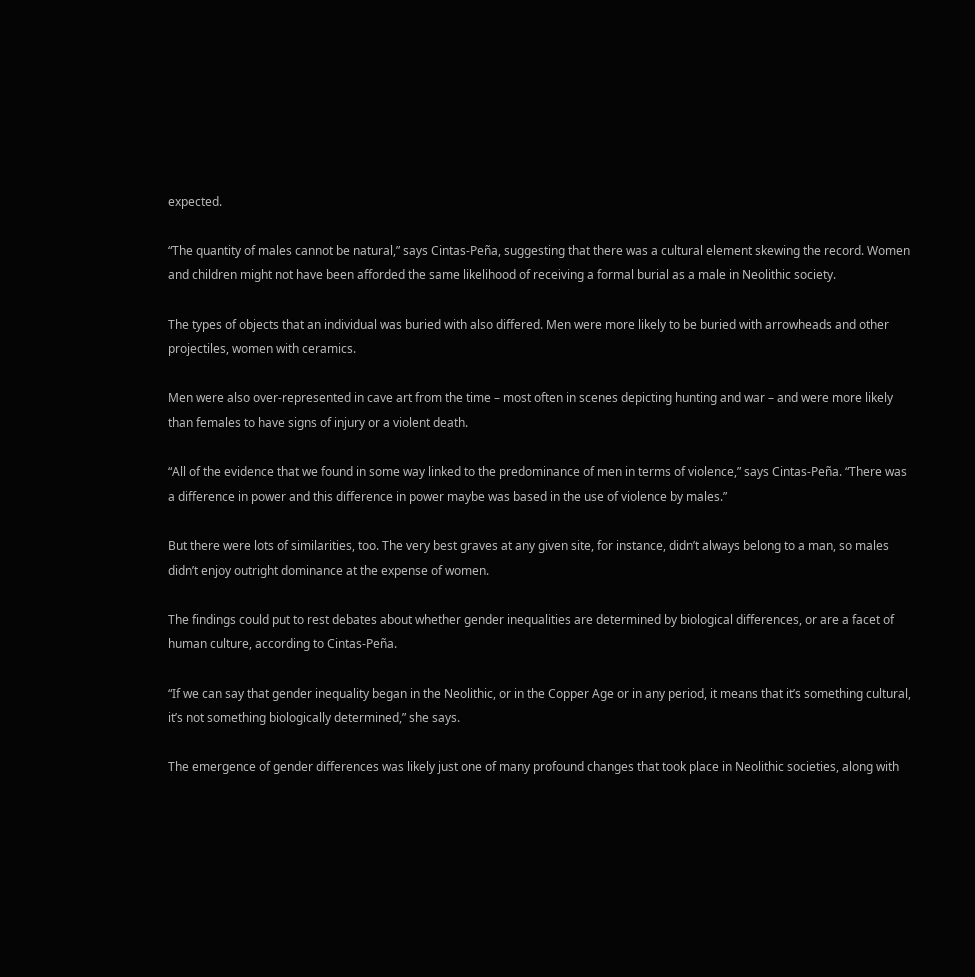expected.

“The quantity of males cannot be natural,” says Cintas-Peña, suggesting that there was a cultural element skewing the record. Women and children might not have been afforded the same likelihood of receiving a formal burial as a male in Neolithic society.

The types of objects that an individual was buried with also differed. Men were more likely to be buried with arrowheads and other projectiles, women with ceramics.

Men were also over-represented in cave art from the time – most often in scenes depicting hunting and war – and were more likely than females to have signs of injury or a violent death.

“All of the evidence that we found in some way linked to the predominance of men in terms of violence,” says Cintas-Peña. “There was a difference in power and this difference in power maybe was based in the use of violence by males.”

But there were lots of similarities, too. The very best graves at any given site, for instance, didn’t always belong to a man, so males didn’t enjoy outright dominance at the expense of women.

The findings could put to rest debates about whether gender inequalities are determined by biological differences, or are a facet of human culture, according to Cintas-Peña.

“If we can say that gender inequality began in the Neolithic, or in the Copper Age or in any period, it means that it’s something cultural, it’s not something biologically determined,” she says.

The emergence of gender differences was likely just one of many profound changes that took place in Neolithic societies, along with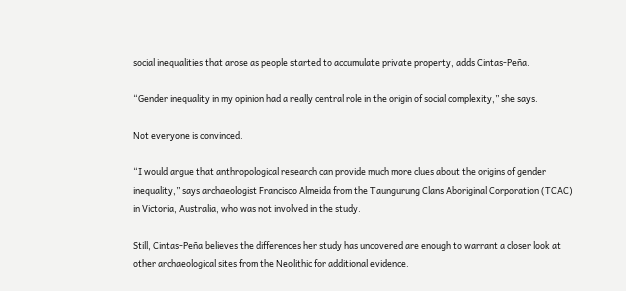social inequalities that arose as people started to accumulate private property, adds Cintas-Peña.

“Gender inequality in my opinion had a really central role in the origin of social complexity,” she says.

Not everyone is convinced.

“I would argue that anthropological research can provide much more clues about the origins of gender inequality,” says archaeologist Francisco Almeida from the Taungurung Clans Aboriginal Corporation (TCAC) in Victoria, Australia, who was not involved in the study.

Still, Cintas-Peña believes the differences her study has uncovered are enough to warrant a closer look at other archaeological sites from the Neolithic for additional evidence.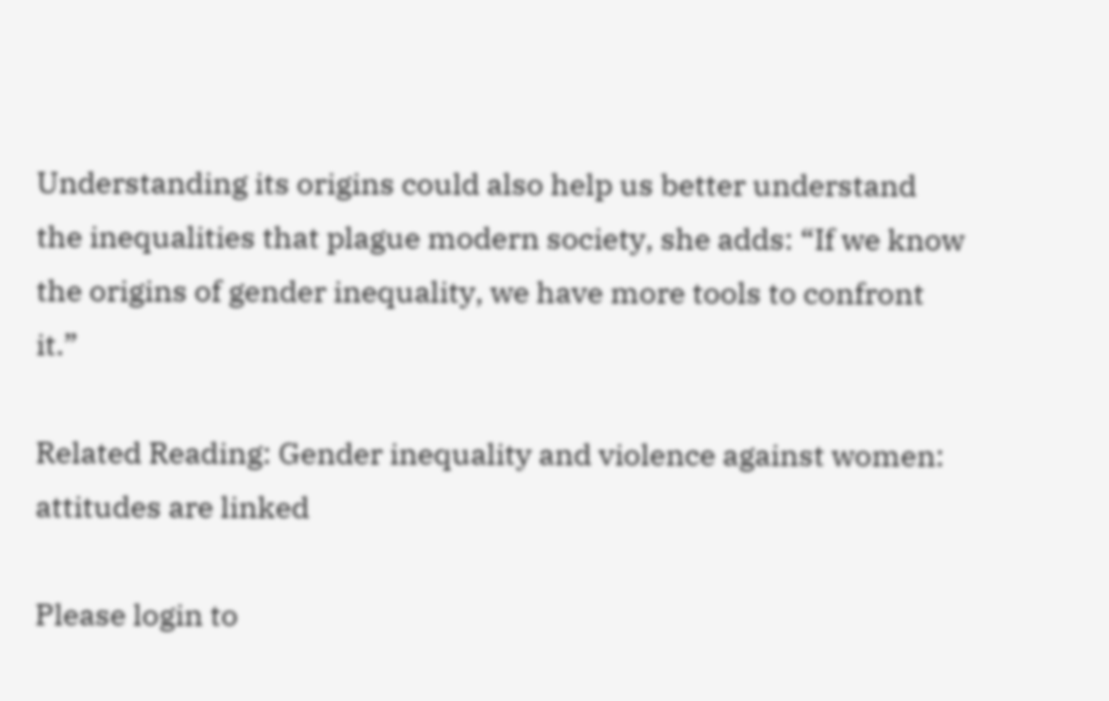Understanding its origins could also help us better understand the inequalities that plague modern society, she adds: “If we know the origins of gender inequality, we have more tools to confront it.”

Related Reading: Gender inequality and violence against women: attitudes are linked

Please login to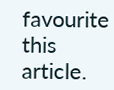favourite this article.